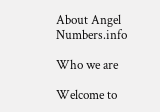About Angel Numbers.info

Who we are

Welcome to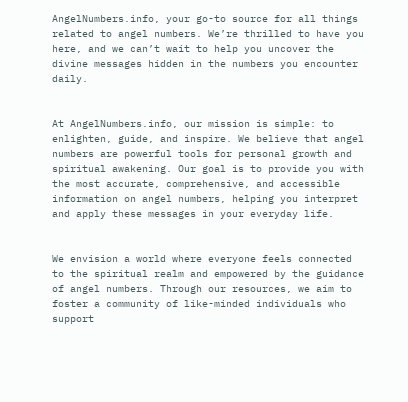AngelNumbers.info, your go-to source for all things related to angel numbers. We’re thrilled to have you here, and we can’t wait to help you uncover the divine messages hidden in the numbers you encounter daily.


At AngelNumbers.info, our mission is simple: to enlighten, guide, and inspire. We believe that angel numbers are powerful tools for personal growth and spiritual awakening. Our goal is to provide you with the most accurate, comprehensive, and accessible information on angel numbers, helping you interpret and apply these messages in your everyday life.


We envision a world where everyone feels connected to the spiritual realm and empowered by the guidance of angel numbers. Through our resources, we aim to foster a community of like-minded individuals who support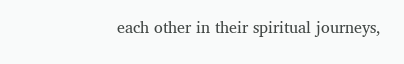each other in their spiritual journeys,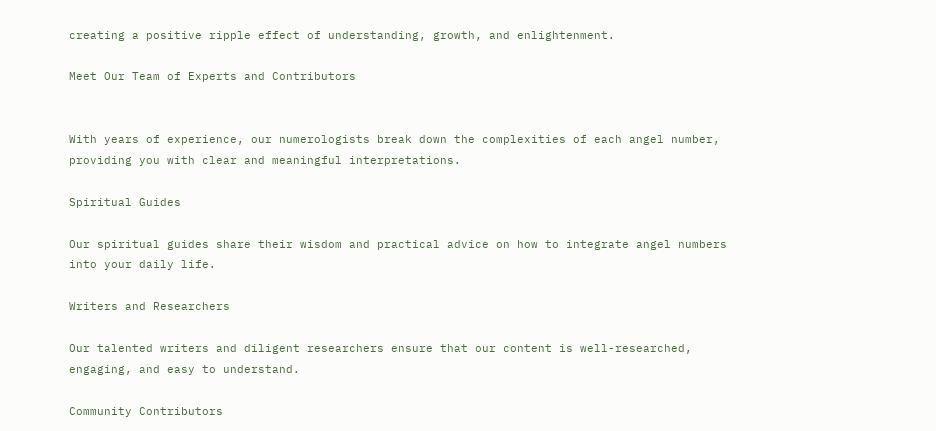creating a positive ripple effect of understanding, growth, and enlightenment.

Meet Our Team of Experts and Contributors


With years of experience, our numerologists break down the complexities of each angel number, providing you with clear and meaningful interpretations.

Spiritual Guides

Our spiritual guides share their wisdom and practical advice on how to integrate angel numbers into your daily life.

Writers and Researchers

Our talented writers and diligent researchers ensure that our content is well-researched, engaging, and easy to understand.

Community Contributors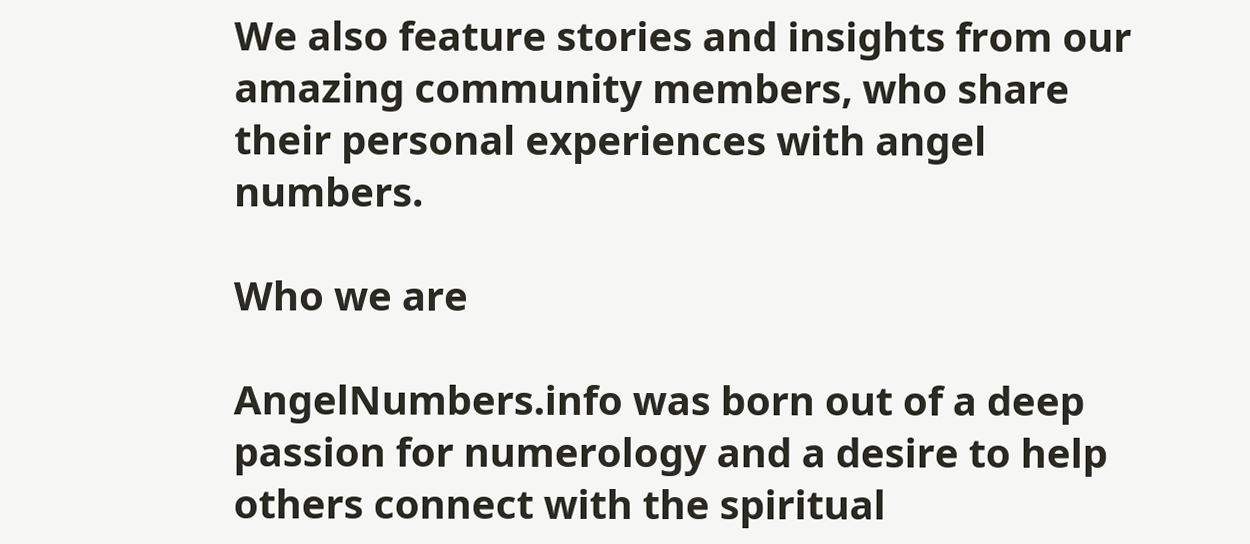We also feature stories and insights from our amazing community members, who share their personal experiences with angel numbers.

Who we are

AngelNumbers.info was born out of a deep passion for numerology and a desire to help others connect with the spiritual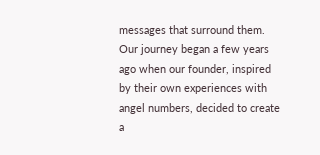messages that surround them. Our journey began a few years ago when our founder, inspired by their own experiences with angel numbers, decided to create a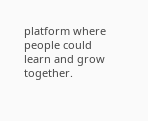platform where people could learn and grow together.